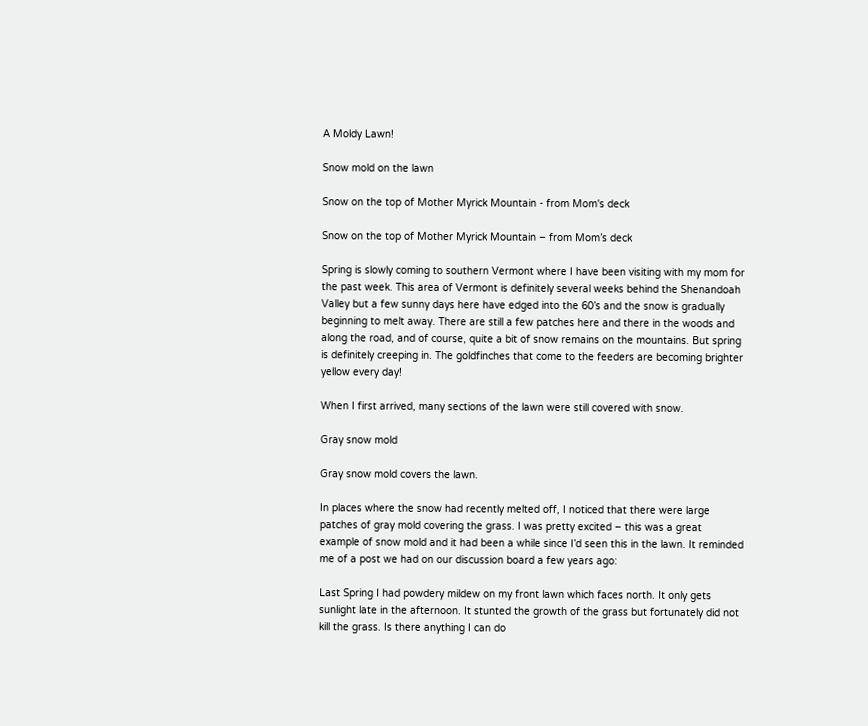A Moldy Lawn!

Snow mold on the lawn

Snow on the top of Mother Myrick Mountain - from Mom's deck

Snow on the top of Mother Myrick Mountain – from Mom’s deck

Spring is slowly coming to southern Vermont where I have been visiting with my mom for the past week. This area of Vermont is definitely several weeks behind the Shenandoah Valley but a few sunny days here have edged into the 60’s and the snow is gradually beginning to melt away. There are still a few patches here and there in the woods and along the road, and of course, quite a bit of snow remains on the mountains. But spring is definitely creeping in. The goldfinches that come to the feeders are becoming brighter yellow every day!

When I first arrived, many sections of the lawn were still covered with snow.

Gray snow mold

Gray snow mold covers the lawn.

In places where the snow had recently melted off, I noticed that there were large patches of gray mold covering the grass. I was pretty excited – this was a great example of snow mold and it had been a while since I’d seen this in the lawn. It reminded me of a post we had on our discussion board a few years ago:

Last Spring I had powdery mildew on my front lawn which faces north. It only gets sunlight late in the afternoon. It stunted the growth of the grass but fortunately did not kill the grass. Is there anything I can do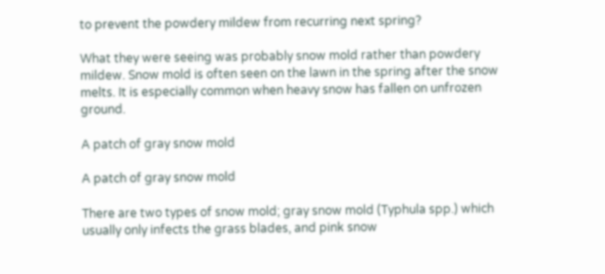to prevent the powdery mildew from recurring next spring?

What they were seeing was probably snow mold rather than powdery mildew. Snow mold is often seen on the lawn in the spring after the snow melts. It is especially common when heavy snow has fallen on unfrozen ground.

A patch of gray snow mold

A patch of gray snow mold

There are two types of snow mold; gray snow mold (Typhula spp.) which usually only infects the grass blades, and pink snow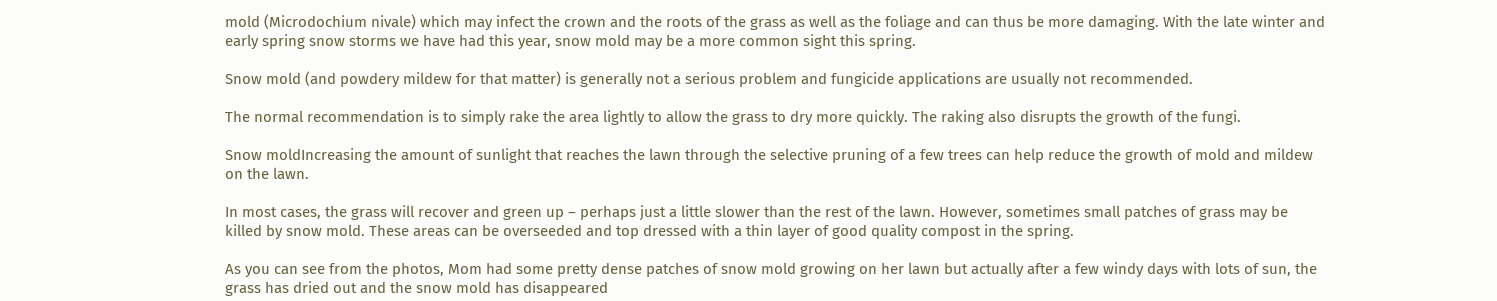mold (Microdochium nivale) which may infect the crown and the roots of the grass as well as the foliage and can thus be more damaging. With the late winter and early spring snow storms we have had this year, snow mold may be a more common sight this spring.

Snow mold (and powdery mildew for that matter) is generally not a serious problem and fungicide applications are usually not recommended.

The normal recommendation is to simply rake the area lightly to allow the grass to dry more quickly. The raking also disrupts the growth of the fungi.

Snow moldIncreasing the amount of sunlight that reaches the lawn through the selective pruning of a few trees can help reduce the growth of mold and mildew on the lawn.

In most cases, the grass will recover and green up – perhaps just a little slower than the rest of the lawn. However, sometimes small patches of grass may be killed by snow mold. These areas can be overseeded and top dressed with a thin layer of good quality compost in the spring.

As you can see from the photos, Mom had some pretty dense patches of snow mold growing on her lawn but actually after a few windy days with lots of sun, the grass has dried out and the snow mold has disappeared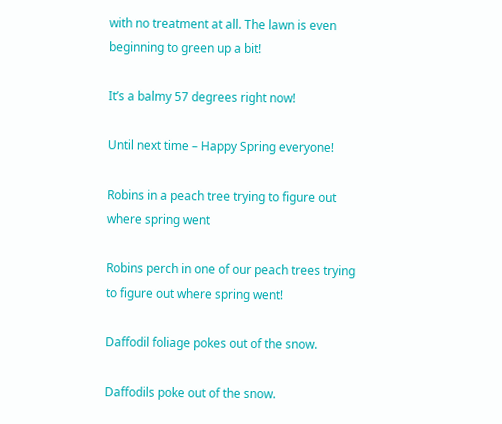with no treatment at all. The lawn is even beginning to green up a bit!

It’s a balmy 57 degrees right now!

Until next time – Happy Spring everyone!

Robins in a peach tree trying to figure out where spring went

Robins perch in one of our peach trees trying to figure out where spring went!

Daffodil foliage pokes out of the snow.

Daffodils poke out of the snow.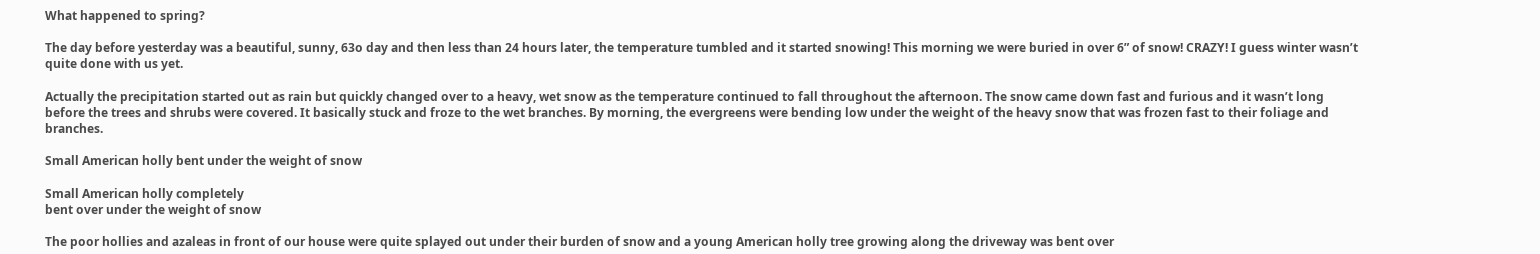What happened to spring?

The day before yesterday was a beautiful, sunny, 63o day and then less than 24 hours later, the temperature tumbled and it started snowing! This morning we were buried in over 6” of snow! CRAZY! I guess winter wasn’t quite done with us yet.

Actually the precipitation started out as rain but quickly changed over to a heavy, wet snow as the temperature continued to fall throughout the afternoon. The snow came down fast and furious and it wasn’t long before the trees and shrubs were covered. It basically stuck and froze to the wet branches. By morning, the evergreens were bending low under the weight of the heavy snow that was frozen fast to their foliage and branches.

Small American holly bent under the weight of snow

Small American holly completely
bent over under the weight of snow

The poor hollies and azaleas in front of our house were quite splayed out under their burden of snow and a young American holly tree growing along the driveway was bent over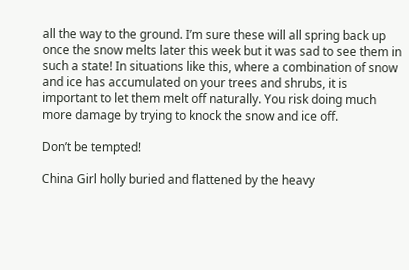all the way to the ground. I’m sure these will all spring back up once the snow melts later this week but it was sad to see them in such a state! In situations like this, where a combination of snow and ice has accumulated on your trees and shrubs, it is important to let them melt off naturally. You risk doing much more damage by trying to knock the snow and ice off.

Don’t be tempted!

China Girl holly buried and flattened by the heavy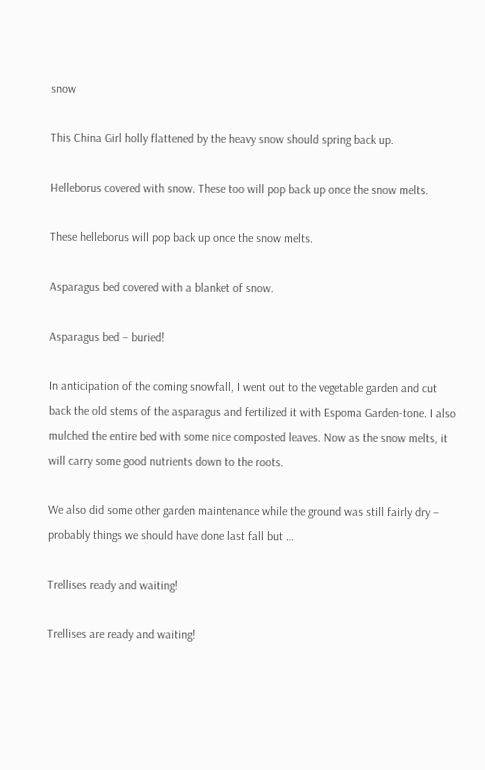snow

This China Girl holly flattened by the heavy snow should spring back up.

Helleborus covered with snow. These too will pop back up once the snow melts.

These helleborus will pop back up once the snow melts.

Asparagus bed covered with a blanket of snow.

Asparagus bed – buried!

In anticipation of the coming snowfall, I went out to the vegetable garden and cut back the old stems of the asparagus and fertilized it with Espoma Garden-tone. I also mulched the entire bed with some nice composted leaves. Now as the snow melts, it will carry some good nutrients down to the roots.

We also did some other garden maintenance while the ground was still fairly dry – probably things we should have done last fall but …

Trellises ready and waiting!

Trellises are ready and waiting!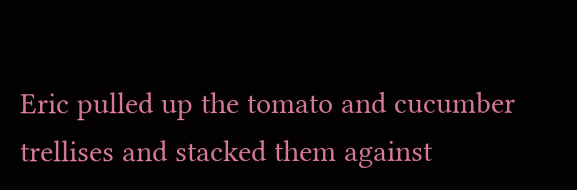Eric pulled up the tomato and cucumber trellises and stacked them against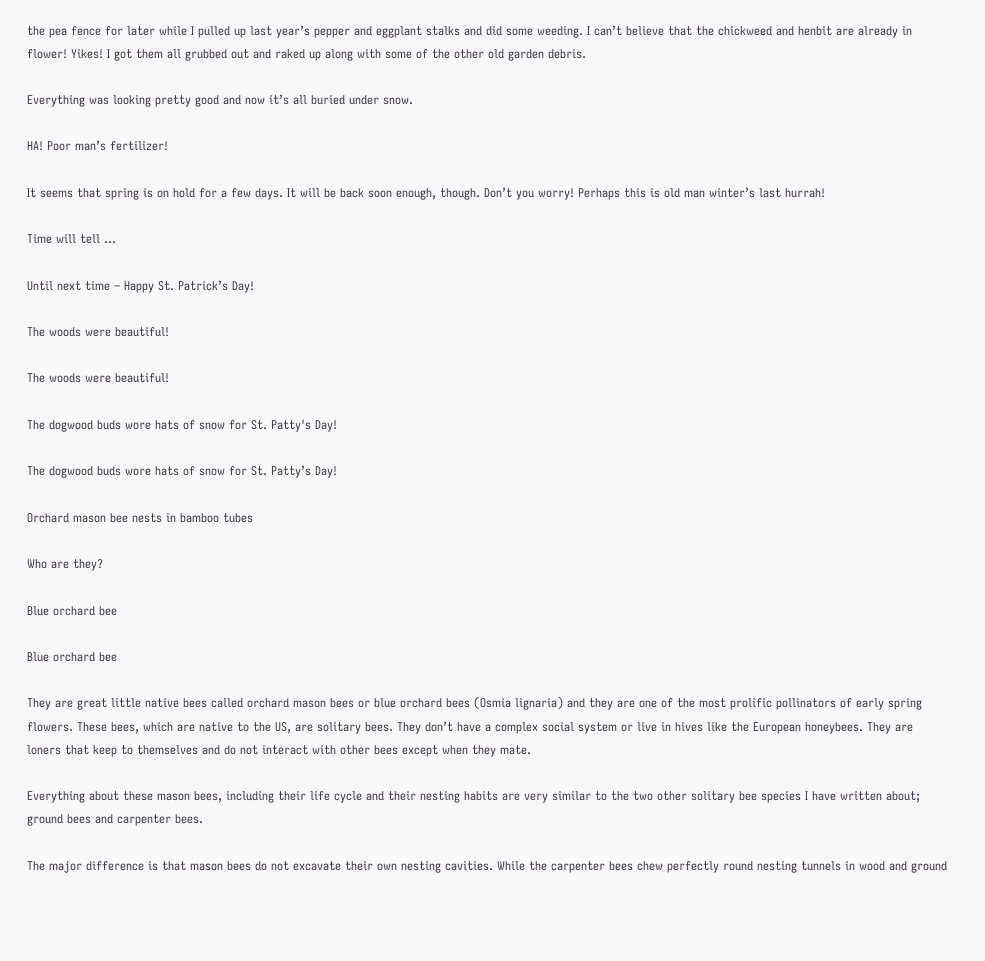the pea fence for later while I pulled up last year’s pepper and eggplant stalks and did some weeding. I can’t believe that the chickweed and henbit are already in flower! Yikes! I got them all grubbed out and raked up along with some of the other old garden debris.

Everything was looking pretty good and now it’s all buried under snow.

HA! Poor man’s fertilizer!

It seems that spring is on hold for a few days. It will be back soon enough, though. Don’t you worry! Perhaps this is old man winter’s last hurrah!

Time will tell …

Until next time – Happy St. Patrick’s Day!

The woods were beautiful!

The woods were beautiful!

The dogwood buds wore hats of snow for St. Patty's Day!

The dogwood buds wore hats of snow for St. Patty’s Day!

Orchard mason bee nests in bamboo tubes

Who are they?

Blue orchard bee

Blue orchard bee

They are great little native bees called orchard mason bees or blue orchard bees (Osmia lignaria) and they are one of the most prolific pollinators of early spring flowers. These bees, which are native to the US, are solitary bees. They don’t have a complex social system or live in hives like the European honeybees. They are loners that keep to themselves and do not interact with other bees except when they mate.

Everything about these mason bees, including their life cycle and their nesting habits are very similar to the two other solitary bee species I have written about; ground bees and carpenter bees.

The major difference is that mason bees do not excavate their own nesting cavities. While the carpenter bees chew perfectly round nesting tunnels in wood and ground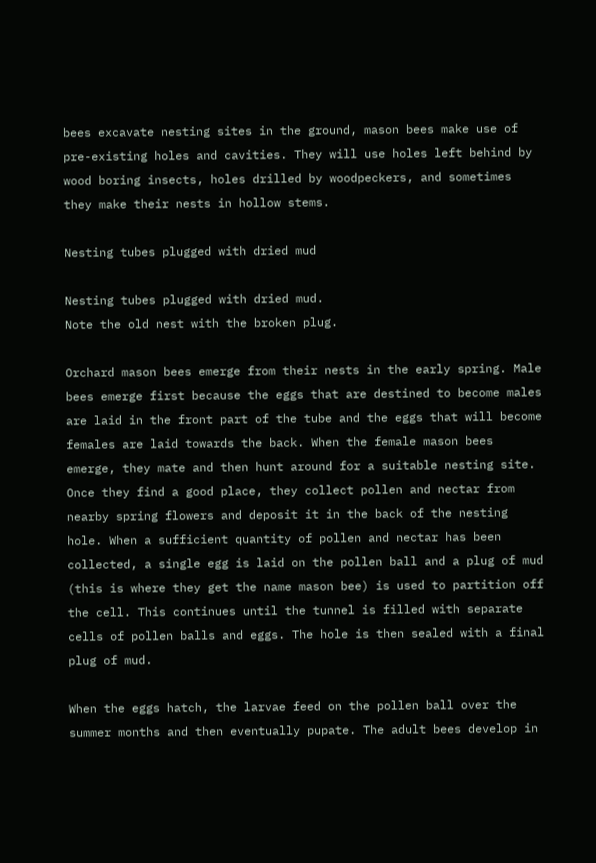bees excavate nesting sites in the ground, mason bees make use of pre-existing holes and cavities. They will use holes left behind by wood boring insects, holes drilled by woodpeckers, and sometimes they make their nests in hollow stems.

Nesting tubes plugged with dried mud

Nesting tubes plugged with dried mud.
Note the old nest with the broken plug.

Orchard mason bees emerge from their nests in the early spring. Male bees emerge first because the eggs that are destined to become males are laid in the front part of the tube and the eggs that will become females are laid towards the back. When the female mason bees emerge, they mate and then hunt around for a suitable nesting site. Once they find a good place, they collect pollen and nectar from nearby spring flowers and deposit it in the back of the nesting hole. When a sufficient quantity of pollen and nectar has been collected, a single egg is laid on the pollen ball and a plug of mud (this is where they get the name mason bee) is used to partition off the cell. This continues until the tunnel is filled with separate cells of pollen balls and eggs. The hole is then sealed with a final plug of mud.

When the eggs hatch, the larvae feed on the pollen ball over the summer months and then eventually pupate. The adult bees develop in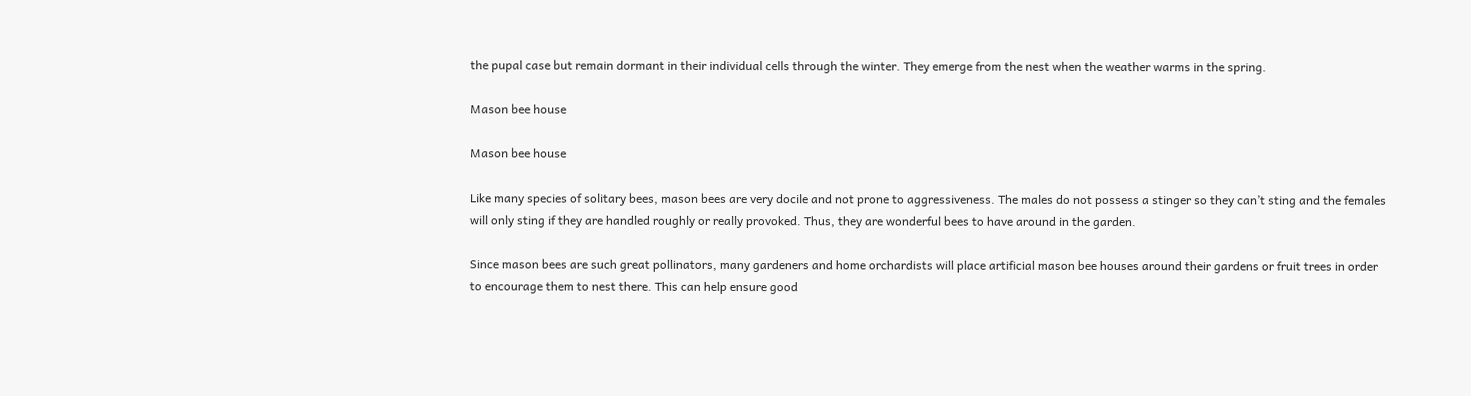the pupal case but remain dormant in their individual cells through the winter. They emerge from the nest when the weather warms in the spring.

Mason bee house

Mason bee house

Like many species of solitary bees, mason bees are very docile and not prone to aggressiveness. The males do not possess a stinger so they can’t sting and the females will only sting if they are handled roughly or really provoked. Thus, they are wonderful bees to have around in the garden.

Since mason bees are such great pollinators, many gardeners and home orchardists will place artificial mason bee houses around their gardens or fruit trees in order to encourage them to nest there. This can help ensure good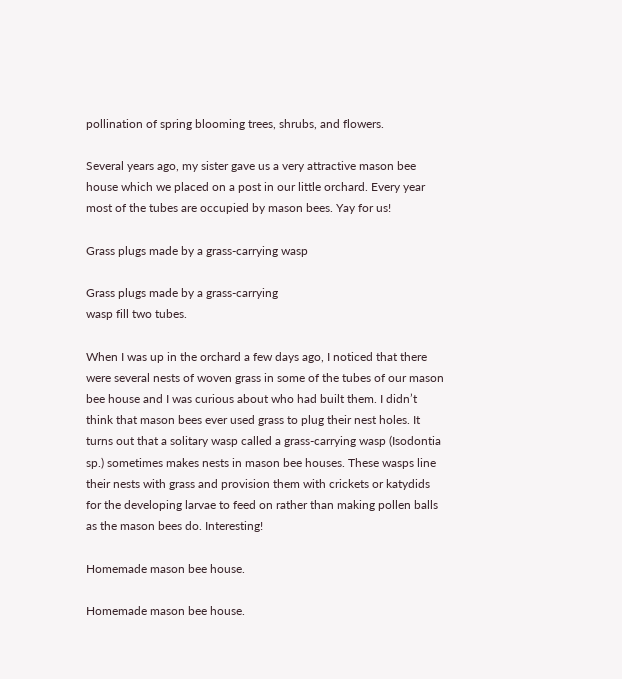pollination of spring blooming trees, shrubs, and flowers.

Several years ago, my sister gave us a very attractive mason bee house which we placed on a post in our little orchard. Every year most of the tubes are occupied by mason bees. Yay for us!

Grass plugs made by a grass-carrying wasp

Grass plugs made by a grass-carrying
wasp fill two tubes.

When I was up in the orchard a few days ago, I noticed that there were several nests of woven grass in some of the tubes of our mason bee house and I was curious about who had built them. I didn’t think that mason bees ever used grass to plug their nest holes. It turns out that a solitary wasp called a grass-carrying wasp (Isodontia sp.) sometimes makes nests in mason bee houses. These wasps line their nests with grass and provision them with crickets or katydids for the developing larvae to feed on rather than making pollen balls as the mason bees do. Interesting!

Homemade mason bee house.

Homemade mason bee house.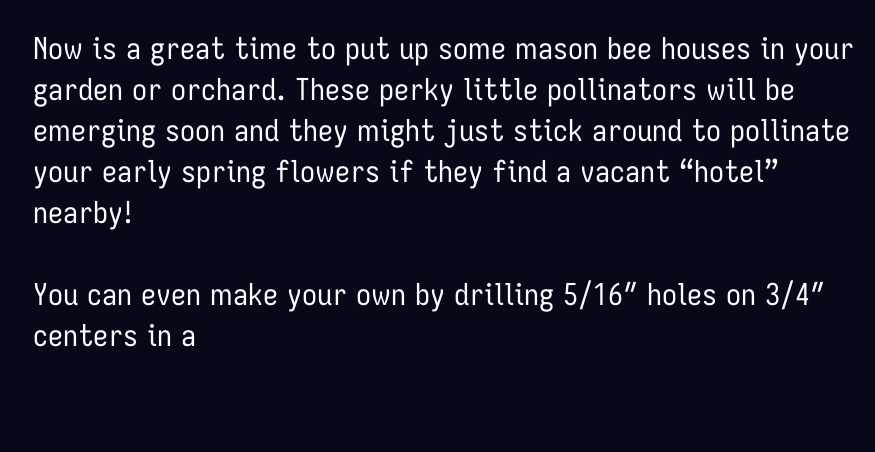Now is a great time to put up some mason bee houses in your garden or orchard. These perky little pollinators will be emerging soon and they might just stick around to pollinate your early spring flowers if they find a vacant “hotel” nearby!

You can even make your own by drilling 5/16″ holes on 3/4″ centers in a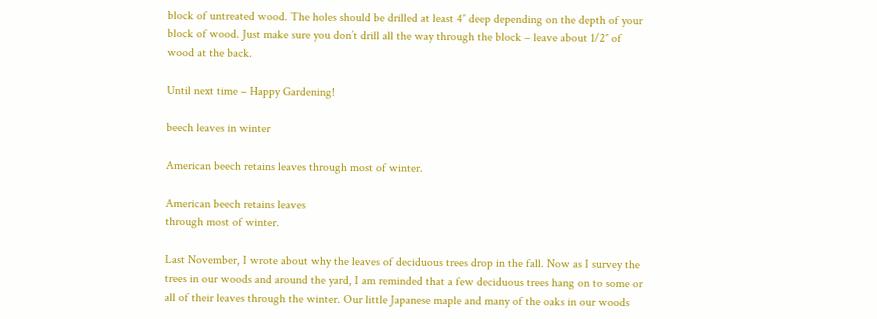block of untreated wood. The holes should be drilled at least 4″ deep depending on the depth of your block of wood. Just make sure you don’t drill all the way through the block – leave about 1/2″ of wood at the back.

Until next time – Happy Gardening!

beech leaves in winter

American beech retains leaves through most of winter.

American beech retains leaves
through most of winter.

Last November, I wrote about why the leaves of deciduous trees drop in the fall. Now as I survey the trees in our woods and around the yard, I am reminded that a few deciduous trees hang on to some or all of their leaves through the winter. Our little Japanese maple and many of the oaks in our woods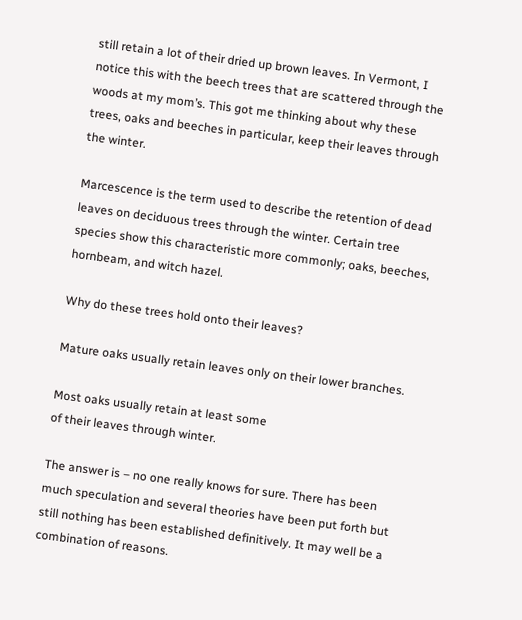still retain a lot of their dried up brown leaves. In Vermont, I notice this with the beech trees that are scattered through the woods at my mom’s. This got me thinking about why these trees, oaks and beeches in particular, keep their leaves through the winter.

Marcescence is the term used to describe the retention of dead leaves on deciduous trees through the winter. Certain tree species show this characteristic more commonly; oaks, beeches, hornbeam, and witch hazel.

Why do these trees hold onto their leaves?

Mature oaks usually retain leaves only on their lower branches.

Most oaks usually retain at least some
of their leaves through winter.

The answer is – no one really knows for sure. There has been much speculation and several theories have been put forth but still nothing has been established definitively. It may well be a combination of reasons.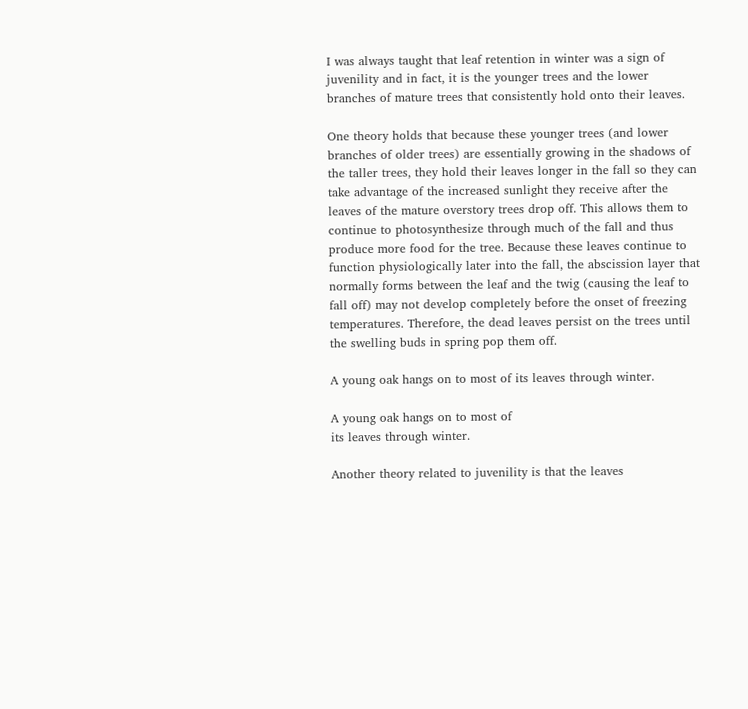I was always taught that leaf retention in winter was a sign of juvenility and in fact, it is the younger trees and the lower branches of mature trees that consistently hold onto their leaves.

One theory holds that because these younger trees (and lower branches of older trees) are essentially growing in the shadows of the taller trees, they hold their leaves longer in the fall so they can take advantage of the increased sunlight they receive after the leaves of the mature overstory trees drop off. This allows them to continue to photosynthesize through much of the fall and thus produce more food for the tree. Because these leaves continue to function physiologically later into the fall, the abscission layer that normally forms between the leaf and the twig (causing the leaf to fall off) may not develop completely before the onset of freezing temperatures. Therefore, the dead leaves persist on the trees until the swelling buds in spring pop them off.

A young oak hangs on to most of its leaves through winter.

A young oak hangs on to most of
its leaves through winter.

Another theory related to juvenility is that the leaves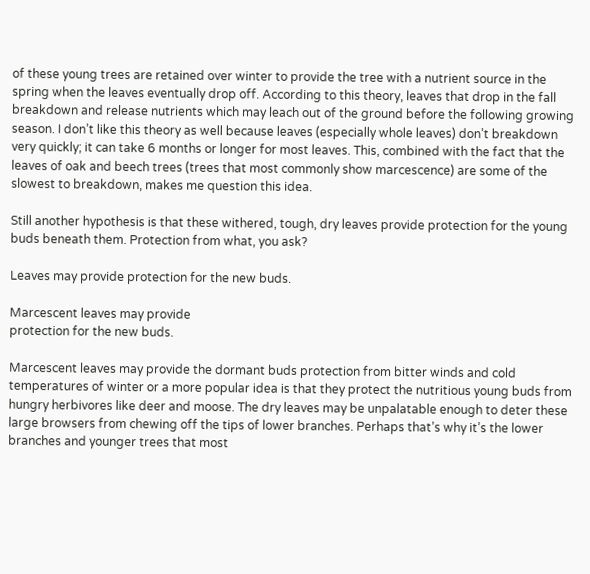of these young trees are retained over winter to provide the tree with a nutrient source in the spring when the leaves eventually drop off. According to this theory, leaves that drop in the fall breakdown and release nutrients which may leach out of the ground before the following growing season. I don’t like this theory as well because leaves (especially whole leaves) don’t breakdown very quickly; it can take 6 months or longer for most leaves. This, combined with the fact that the leaves of oak and beech trees (trees that most commonly show marcescence) are some of the slowest to breakdown, makes me question this idea.

Still another hypothesis is that these withered, tough, dry leaves provide protection for the young buds beneath them. Protection from what, you ask?

Leaves may provide protection for the new buds.

Marcescent leaves may provide
protection for the new buds.

Marcescent leaves may provide the dormant buds protection from bitter winds and cold temperatures of winter or a more popular idea is that they protect the nutritious young buds from hungry herbivores like deer and moose. The dry leaves may be unpalatable enough to deter these large browsers from chewing off the tips of lower branches. Perhaps that’s why it’s the lower branches and younger trees that most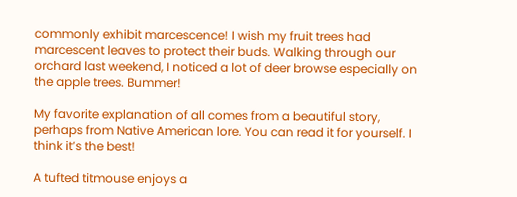commonly exhibit marcescence! I wish my fruit trees had marcescent leaves to protect their buds. Walking through our orchard last weekend, I noticed a lot of deer browse especially on the apple trees. Bummer!

My favorite explanation of all comes from a beautiful story, perhaps from Native American lore. You can read it for yourself. I think it’s the best!

A tufted titmouse enjoys a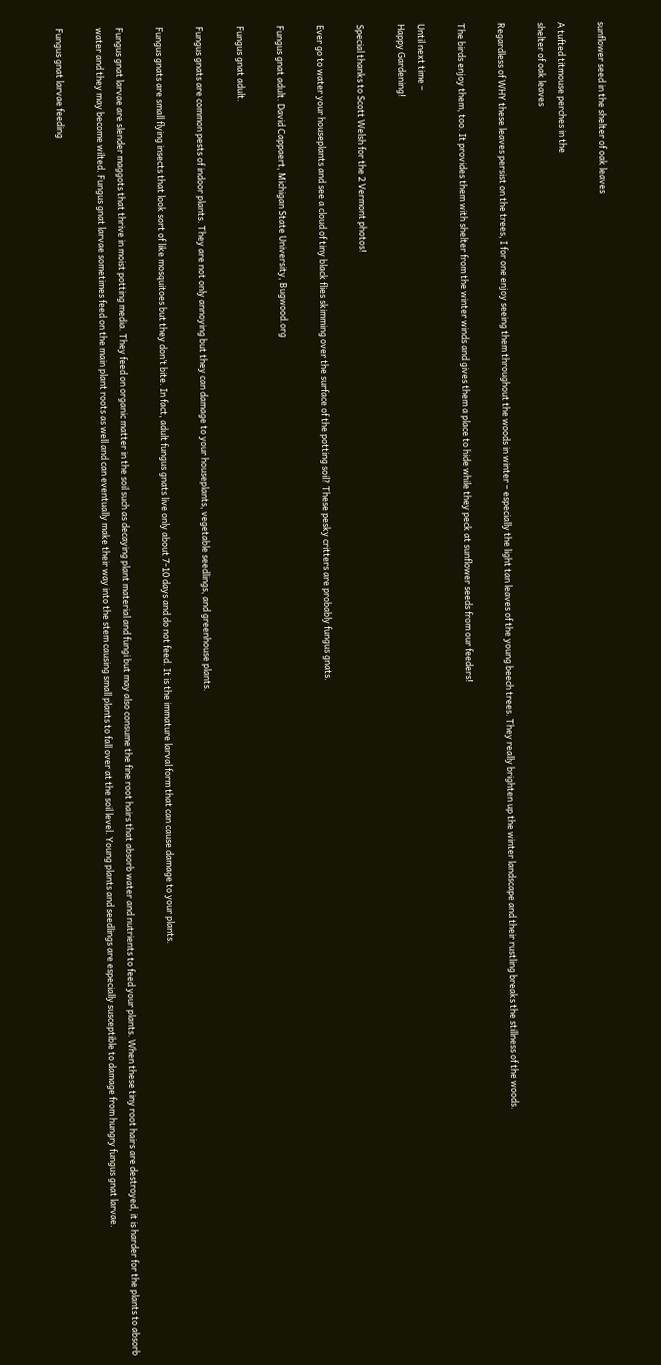sunflower seed in the shelter of oak leaves

A tufted titmouse perches in the
shelter of oak leaves

Regardless of WHY these leaves persist on the trees, I for one enjoy seeing them throughout the woods in winter – especially the light tan leaves of the young beech trees. They really brighten up the winter landscape and their rustling breaks the stillness of the woods.

The birds enjoy them, too. It provides them with shelter from the winter winds and gives them a place to hide while they peck at sunflower seeds from our feeders!

Until next time –
Happy Gardening!

Special thanks to Scott Welsh for the 2 Vermont photos!

Ever go to water your houseplants and see a cloud of tiny black flies skimming over the surface of the potting soil? These pesky critters are probably fungus gnats.

Fungus gnat adult. David Cappaert, Michigan State University, Bugwood.org

Fungus gnat adult.

Fungus gnats are common pests of indoor plants. They are not only annoying but they can damage to your houseplants, vegetable seedlings, and greenhouse plants.

Fungus gnats are small flying insects that look sort of like mosquitoes but they don’t bite. In fact, adult fungus gnats live only about 7-10 days and do not feed. It is the immature larval form that can cause damage to your plants.

Fungus gnat larvae are slender maggots that thrive in moist potting media. They feed on organic matter in the soil such as decaying plant material and fungi but may also consume the fine root hairs that absorb water and nutrients to feed your plants. When these tiny root hairs are destroyed, it is harder for the plants to absorb water and they may become wilted. Fungus gnat larvae sometimes feed on the main plant roots as well and can eventually make their way into the stem causing small plants to fall over at the soil level. Young plants and seedlings are especially susceptible to damage from hungry fungus gnat larvae.

Fungus gnat larvae feeding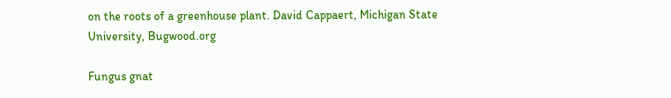on the roots of a greenhouse plant. David Cappaert, Michigan State University, Bugwood.org

Fungus gnat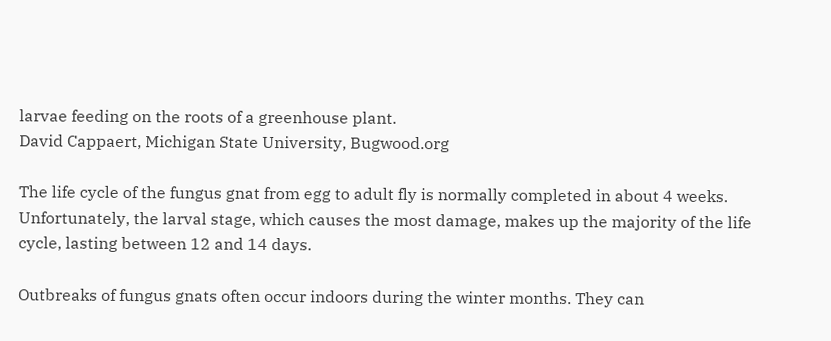larvae feeding on the roots of a greenhouse plant.
David Cappaert, Michigan State University, Bugwood.org

The life cycle of the fungus gnat from egg to adult fly is normally completed in about 4 weeks. Unfortunately, the larval stage, which causes the most damage, makes up the majority of the life cycle, lasting between 12 and 14 days.

Outbreaks of fungus gnats often occur indoors during the winter months. They can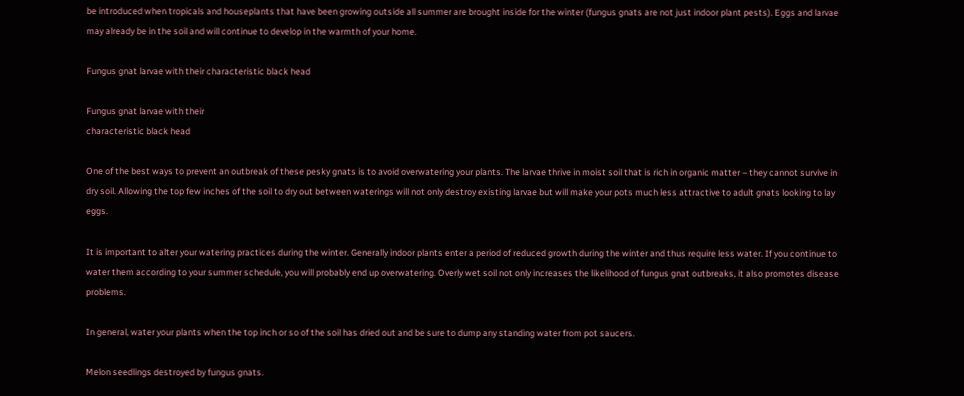be introduced when tropicals and houseplants that have been growing outside all summer are brought inside for the winter (fungus gnats are not just indoor plant pests). Eggs and larvae may already be in the soil and will continue to develop in the warmth of your home.

Fungus gnat larvae with their characteristic black head

Fungus gnat larvae with their
characteristic black head

One of the best ways to prevent an outbreak of these pesky gnats is to avoid overwatering your plants. The larvae thrive in moist soil that is rich in organic matter – they cannot survive in dry soil. Allowing the top few inches of the soil to dry out between waterings will not only destroy existing larvae but will make your pots much less attractive to adult gnats looking to lay eggs.

It is important to alter your watering practices during the winter. Generally indoor plants enter a period of reduced growth during the winter and thus require less water. If you continue to water them according to your summer schedule, you will probably end up overwatering. Overly wet soil not only increases the likelihood of fungus gnat outbreaks, it also promotes disease problems.

In general, water your plants when the top inch or so of the soil has dried out and be sure to dump any standing water from pot saucers.

Melon seedlings destroyed by fungus gnats.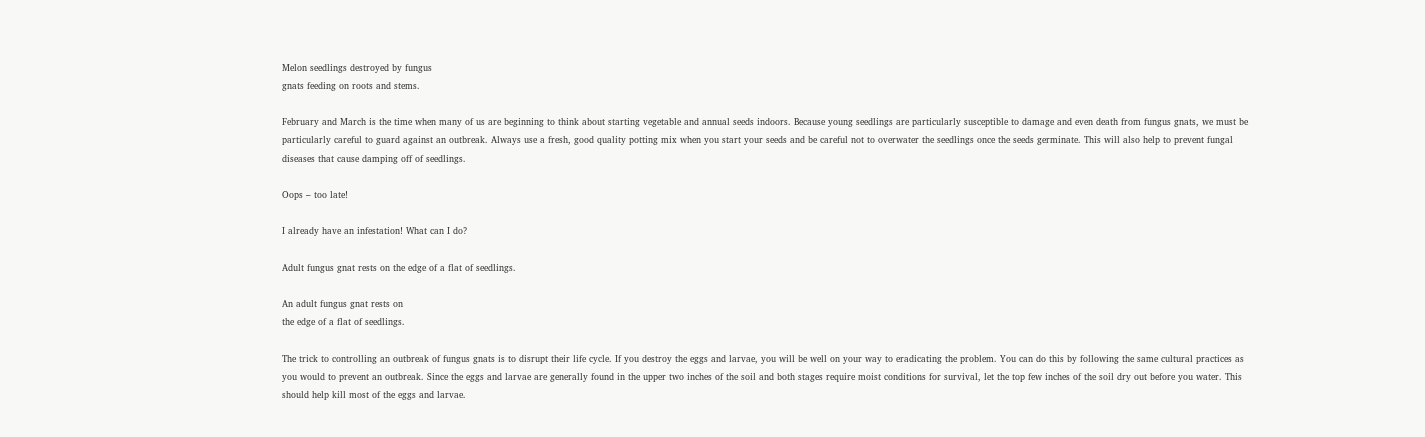Melon seedlings destroyed by fungus
gnats feeding on roots and stems.

February and March is the time when many of us are beginning to think about starting vegetable and annual seeds indoors. Because young seedlings are particularly susceptible to damage and even death from fungus gnats, we must be particularly careful to guard against an outbreak. Always use a fresh, good quality potting mix when you start your seeds and be careful not to overwater the seedlings once the seeds germinate. This will also help to prevent fungal diseases that cause damping off of seedlings.

Oops – too late!

I already have an infestation! What can I do?

Adult fungus gnat rests on the edge of a flat of seedlings.

An adult fungus gnat rests on
the edge of a flat of seedlings.

The trick to controlling an outbreak of fungus gnats is to disrupt their life cycle. If you destroy the eggs and larvae, you will be well on your way to eradicating the problem. You can do this by following the same cultural practices as you would to prevent an outbreak. Since the eggs and larvae are generally found in the upper two inches of the soil and both stages require moist conditions for survival, let the top few inches of the soil dry out before you water. This should help kill most of the eggs and larvae.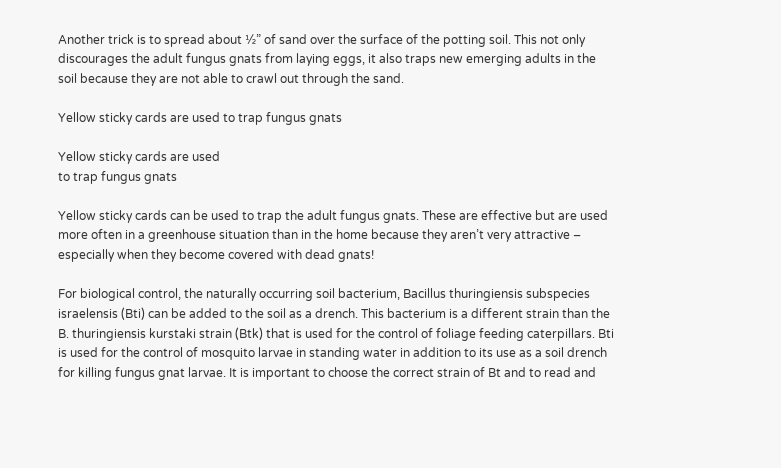Another trick is to spread about ½” of sand over the surface of the potting soil. This not only discourages the adult fungus gnats from laying eggs, it also traps new emerging adults in the soil because they are not able to crawl out through the sand.

Yellow sticky cards are used to trap fungus gnats

Yellow sticky cards are used
to trap fungus gnats

Yellow sticky cards can be used to trap the adult fungus gnats. These are effective but are used more often in a greenhouse situation than in the home because they aren’t very attractive – especially when they become covered with dead gnats!

For biological control, the naturally occurring soil bacterium, Bacillus thuringiensis subspecies israelensis (Bti) can be added to the soil as a drench. This bacterium is a different strain than the B. thuringiensis kurstaki strain (Btk) that is used for the control of foliage feeding caterpillars. Bti is used for the control of mosquito larvae in standing water in addition to its use as a soil drench for killing fungus gnat larvae. It is important to choose the correct strain of Bt and to read and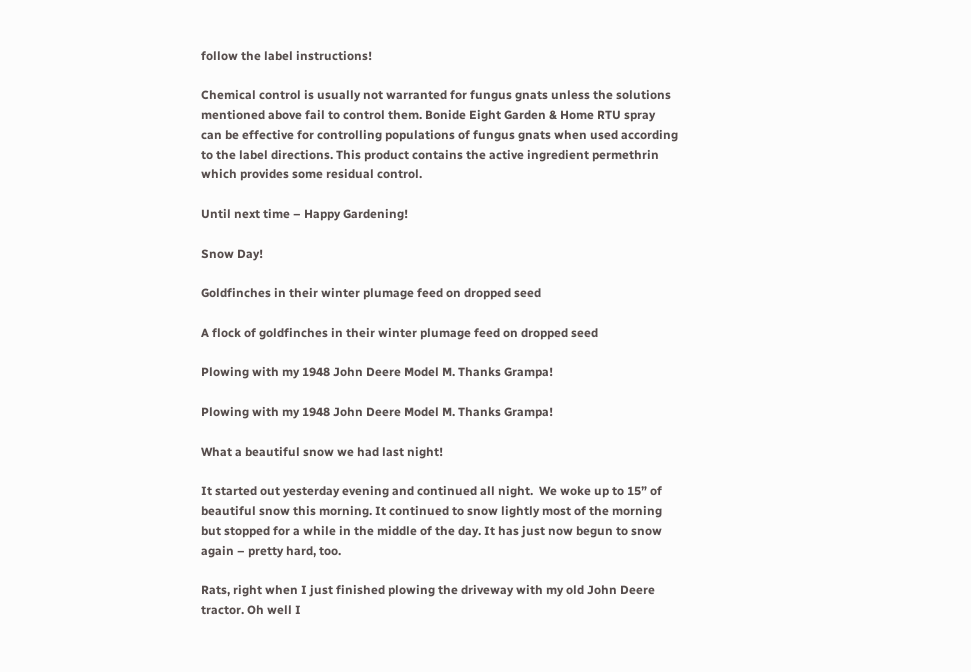follow the label instructions!

Chemical control is usually not warranted for fungus gnats unless the solutions mentioned above fail to control them. Bonide Eight Garden & Home RTU spray can be effective for controlling populations of fungus gnats when used according to the label directions. This product contains the active ingredient permethrin which provides some residual control.

Until next time – Happy Gardening!

Snow Day!

Goldfinches in their winter plumage feed on dropped seed

A flock of goldfinches in their winter plumage feed on dropped seed

Plowing with my 1948 John Deere Model M. Thanks Grampa!

Plowing with my 1948 John Deere Model M. Thanks Grampa!

What a beautiful snow we had last night!

It started out yesterday evening and continued all night.  We woke up to 15” of beautiful snow this morning. It continued to snow lightly most of the morning but stopped for a while in the middle of the day. It has just now begun to snow again – pretty hard, too.

Rats, right when I just finished plowing the driveway with my old John Deere tractor. Oh well I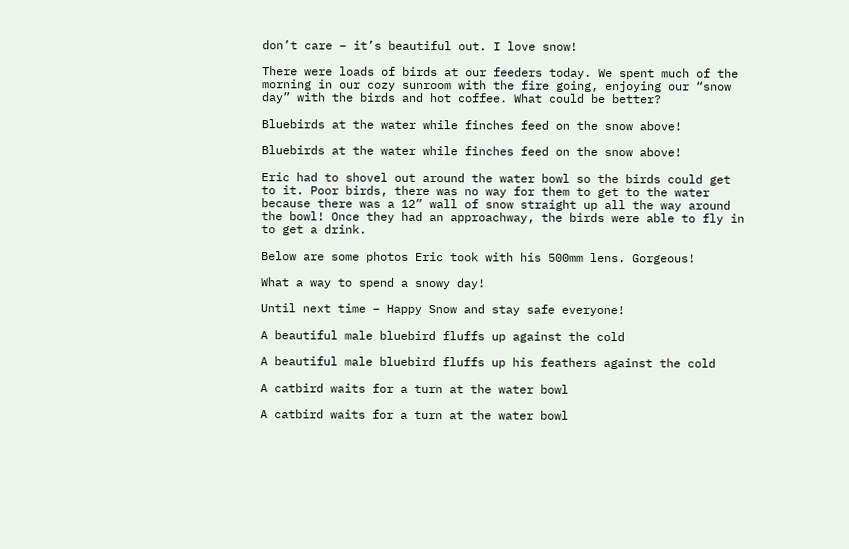don’t care – it’s beautiful out. I love snow!

There were loads of birds at our feeders today. We spent much of the morning in our cozy sunroom with the fire going, enjoying our “snow day” with the birds and hot coffee. What could be better?

Bluebirds at the water while finches feed on the snow above!

Bluebirds at the water while finches feed on the snow above!

Eric had to shovel out around the water bowl so the birds could get to it. Poor birds, there was no way for them to get to the water because there was a 12” wall of snow straight up all the way around the bowl! Once they had an approachway, the birds were able to fly in to get a drink.

Below are some photos Eric took with his 500mm lens. Gorgeous!

What a way to spend a snowy day!

Until next time – Happy Snow and stay safe everyone!

A beautiful male bluebird fluffs up against the cold

A beautiful male bluebird fluffs up his feathers against the cold

A catbird waits for a turn at the water bowl

A catbird waits for a turn at the water bowl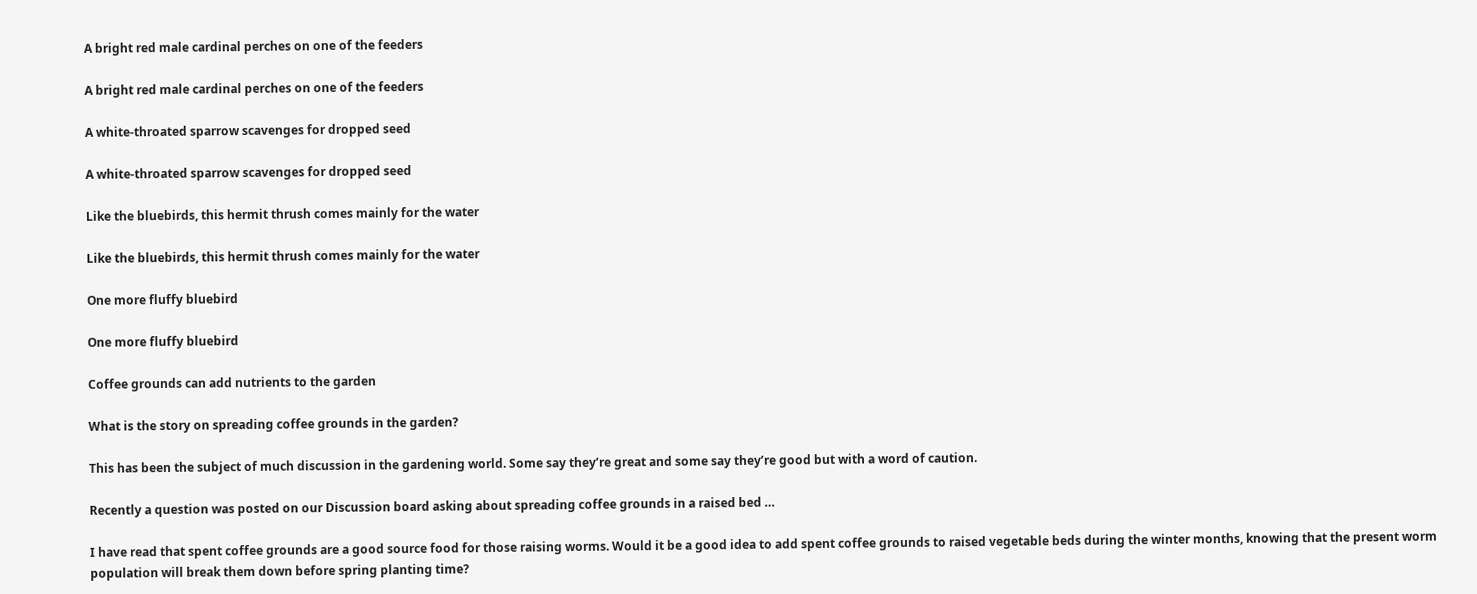A bright red male cardinal perches on one of the feeders

A bright red male cardinal perches on one of the feeders

A white-throated sparrow scavenges for dropped seed

A white-throated sparrow scavenges for dropped seed

Like the bluebirds, this hermit thrush comes mainly for the water

Like the bluebirds, this hermit thrush comes mainly for the water

One more fluffy bluebird

One more fluffy bluebird

Coffee grounds can add nutrients to the garden

What is the story on spreading coffee grounds in the garden?

This has been the subject of much discussion in the gardening world. Some say they’re great and some say they’re good but with a word of caution.

Recently a question was posted on our Discussion board asking about spreading coffee grounds in a raised bed …

I have read that spent coffee grounds are a good source food for those raising worms. Would it be a good idea to add spent coffee grounds to raised vegetable beds during the winter months, knowing that the present worm population will break them down before spring planting time?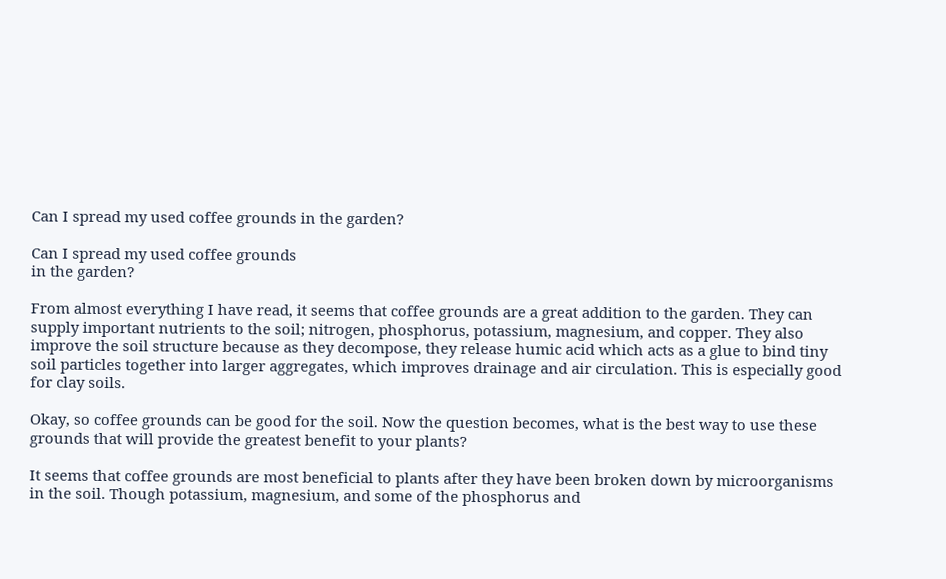Can I spread my used coffee grounds in the garden?

Can I spread my used coffee grounds
in the garden?

From almost everything I have read, it seems that coffee grounds are a great addition to the garden. They can supply important nutrients to the soil; nitrogen, phosphorus, potassium, magnesium, and copper. They also improve the soil structure because as they decompose, they release humic acid which acts as a glue to bind tiny soil particles together into larger aggregates, which improves drainage and air circulation. This is especially good for clay soils.

Okay, so coffee grounds can be good for the soil. Now the question becomes, what is the best way to use these grounds that will provide the greatest benefit to your plants?

It seems that coffee grounds are most beneficial to plants after they have been broken down by microorganisms in the soil. Though potassium, magnesium, and some of the phosphorus and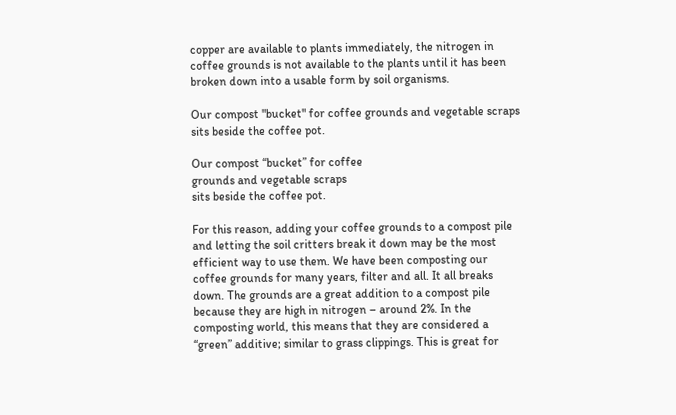copper are available to plants immediately, the nitrogen in coffee grounds is not available to the plants until it has been broken down into a usable form by soil organisms.

Our compost "bucket" for coffee grounds and vegetable scraps sits beside the coffee pot.

Our compost “bucket” for coffee
grounds and vegetable scraps
sits beside the coffee pot.

For this reason, adding your coffee grounds to a compost pile and letting the soil critters break it down may be the most efficient way to use them. We have been composting our coffee grounds for many years, filter and all. It all breaks down. The grounds are a great addition to a compost pile because they are high in nitrogen – around 2%. In the composting world, this means that they are considered a “green” additive; similar to grass clippings. This is great for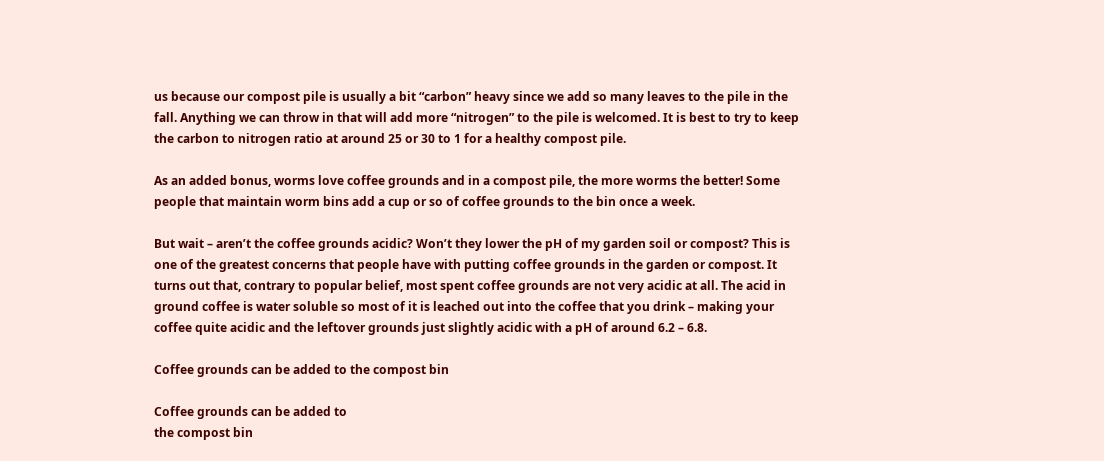us because our compost pile is usually a bit “carbon” heavy since we add so many leaves to the pile in the fall. Anything we can throw in that will add more “nitrogen” to the pile is welcomed. It is best to try to keep the carbon to nitrogen ratio at around 25 or 30 to 1 for a healthy compost pile.

As an added bonus, worms love coffee grounds and in a compost pile, the more worms the better! Some people that maintain worm bins add a cup or so of coffee grounds to the bin once a week.

But wait – aren’t the coffee grounds acidic? Won’t they lower the pH of my garden soil or compost? This is one of the greatest concerns that people have with putting coffee grounds in the garden or compost. It turns out that, contrary to popular belief, most spent coffee grounds are not very acidic at all. The acid in ground coffee is water soluble so most of it is leached out into the coffee that you drink – making your coffee quite acidic and the leftover grounds just slightly acidic with a pH of around 6.2 – 6.8.

Coffee grounds can be added to the compost bin

Coffee grounds can be added to
the compost bin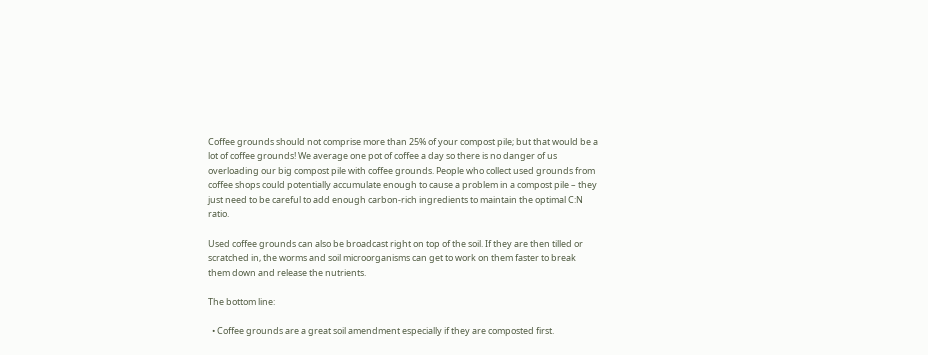Coffee grounds should not comprise more than 25% of your compost pile; but that would be a lot of coffee grounds! We average one pot of coffee a day so there is no danger of us overloading our big compost pile with coffee grounds. People who collect used grounds from coffee shops could potentially accumulate enough to cause a problem in a compost pile – they just need to be careful to add enough carbon-rich ingredients to maintain the optimal C:N ratio.

Used coffee grounds can also be broadcast right on top of the soil. If they are then tilled or scratched in, the worms and soil microorganisms can get to work on them faster to break them down and release the nutrients.

The bottom line:

  • Coffee grounds are a great soil amendment especially if they are composted first.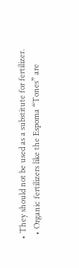• They should not be used as a substitute for fertilizer.
  • Organic fertilizers like the Espoma “Tones” are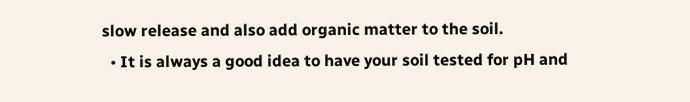slow release and also add organic matter to the soil.
  • It is always a good idea to have your soil tested for pH and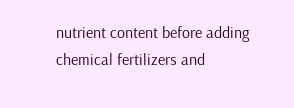nutrient content before adding chemical fertilizers and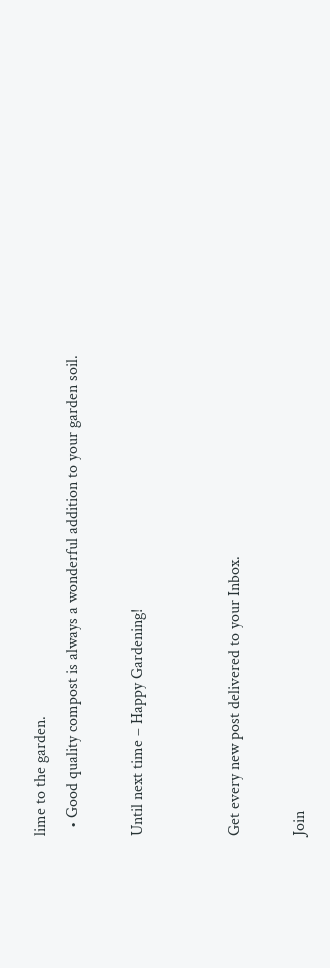lime to the garden.
  • Good quality compost is always a wonderful addition to your garden soil.

Until next time – Happy Gardening!


Get every new post delivered to your Inbox.

Join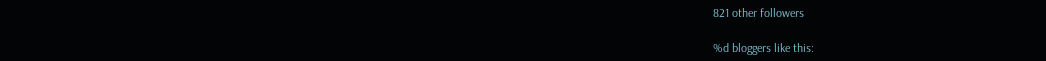821 other followers

%d bloggers like this: